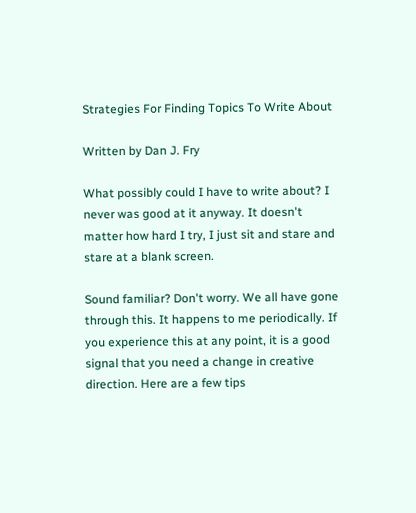Strategies For Finding Topics To Write About

Written by Dan J. Fry

What possibly could I have to write about? I never was good at it anyway. It doesn't matter how hard I try, I just sit and stare and stare at a blank screen.

Sound familiar? Don't worry. We all have gone through this. It happens to me periodically. If you experience this at any point, it is a good signal that you need a change in creative direction. Here are a few tips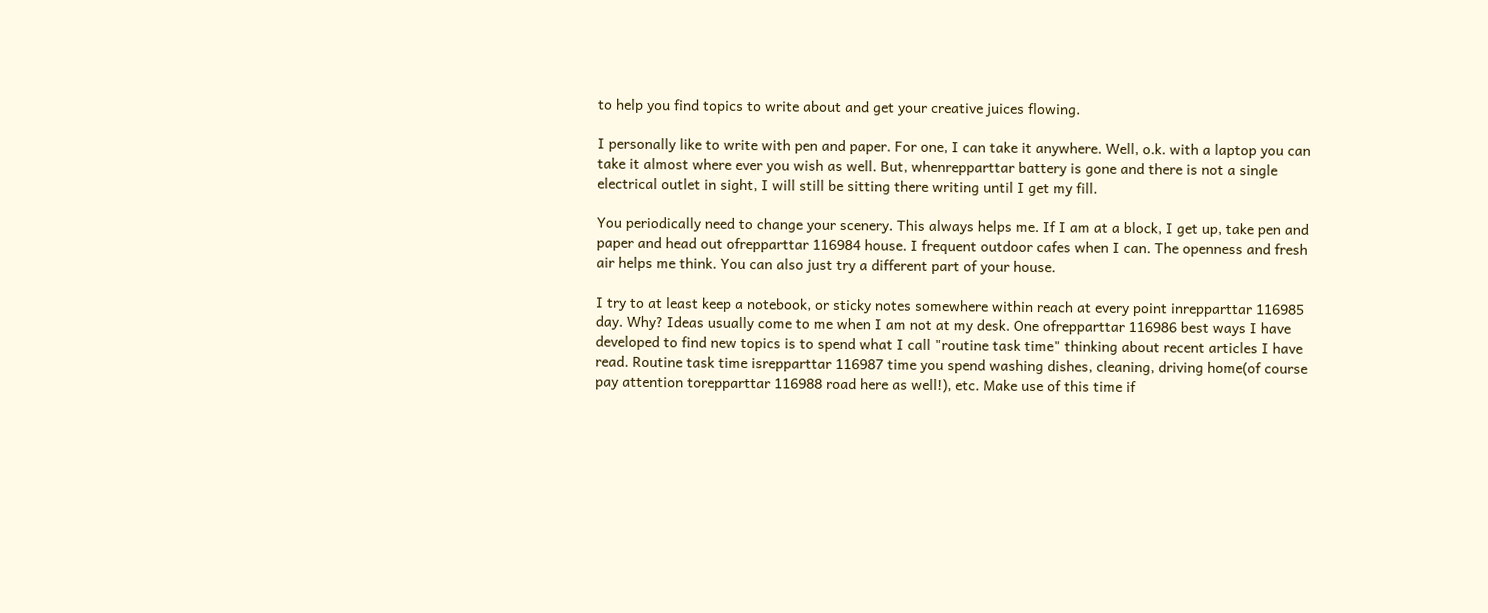to help you find topics to write about and get your creative juices flowing.

I personally like to write with pen and paper. For one, I can take it anywhere. Well, o.k. with a laptop you can take it almost where ever you wish as well. But, whenrepparttar battery is gone and there is not a single electrical outlet in sight, I will still be sitting there writing until I get my fill.

You periodically need to change your scenery. This always helps me. If I am at a block, I get up, take pen and paper and head out ofrepparttar 116984 house. I frequent outdoor cafes when I can. The openness and fresh air helps me think. You can also just try a different part of your house.

I try to at least keep a notebook, or sticky notes somewhere within reach at every point inrepparttar 116985 day. Why? Ideas usually come to me when I am not at my desk. One ofrepparttar 116986 best ways I have developed to find new topics is to spend what I call "routine task time" thinking about recent articles I have read. Routine task time isrepparttar 116987 time you spend washing dishes, cleaning, driving home(of course pay attention torepparttar 116988 road here as well!), etc. Make use of this time if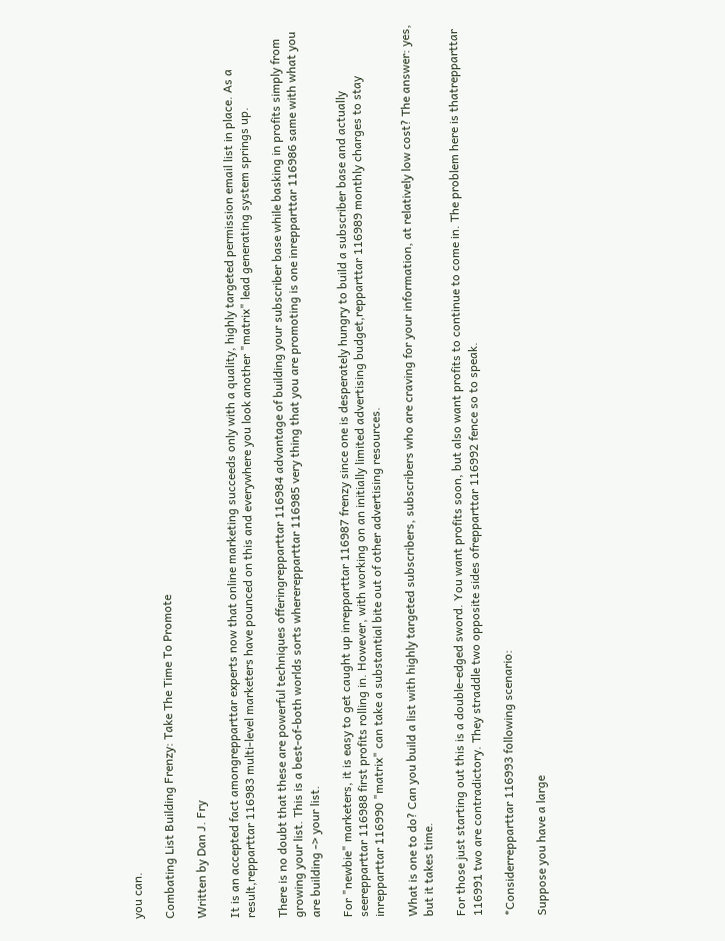you can.

Combating List Building Frenzy: Take The Time To Promote

Written by Dan J. Fry

It is an accepted fact amongrepparttar experts now that online marketing succeeds only with a quality, highly targeted permission email list in place. As a result,repparttar 116983 multi-level marketers have pounced on this and everywhere you look another "matrix" lead generating system springs up.

There is no doubt that these are powerful techniques offeringrepparttar 116984 advantage of building your subscriber base while basking in profits simply from growing your list. This is a best-of-both worlds sorts whererepparttar 116985 very thing that you are promoting is one inrepparttar 116986 same with what you are building -> your list.

For "newbie" marketers, it is easy to get caught up inrepparttar 116987 frenzy since one is desperately hungry to build a subscriber base and actually seerepparttar 116988 first profits rolling in. However, with working on an initially limited advertising budget,repparttar 116989 monthly charges to stay inrepparttar 116990 "matrix" can take a substantial bite out of other advertising resources.

What is one to do? Can you build a list with highly targeted subscribers, subscribers who are craving for your information, at relatively low cost? The answer: yes, but it takes time.

For those just starting out this is a double-edged sword. You want profits soon, but also want profits to continue to come in. The problem here is thatrepparttar 116991 two are contradictory. They straddle two opposite sides ofrepparttar 116992 fence so to speak.

*Considerrepparttar 116993 following scenario:

Suppose you have a large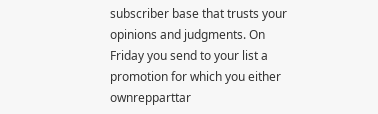subscriber base that trusts your opinions and judgments. On Friday you send to your list a promotion for which you either ownrepparttar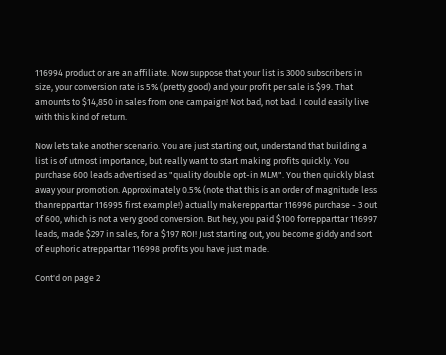116994 product or are an affiliate. Now suppose that your list is 3000 subscribers in size, your conversion rate is 5% (pretty good) and your profit per sale is $99. That amounts to $14,850 in sales from one campaign! Not bad, not bad. I could easily live with this kind of return.

Now lets take another scenario. You are just starting out, understand that building a list is of utmost importance, but really want to start making profits quickly. You purchase 600 leads advertised as "quality double opt-in MLM". You then quickly blast away your promotion. Approximately 0.5% (note that this is an order of magnitude less thanrepparttar 116995 first example!) actually makerepparttar 116996 purchase - 3 out of 600, which is not a very good conversion. But hey, you paid $100 forrepparttar 116997 leads, made $297 in sales, for a $197 ROI! Just starting out, you become giddy and sort of euphoric atrepparttar 116998 profits you have just made.

Cont'd on page 2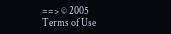==> © 2005
Terms of Use